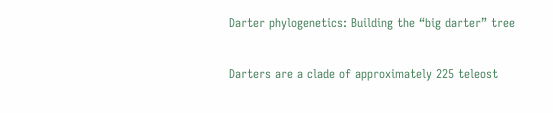Darter phylogenetics: Building the “big darter” tree

Darters are a clade of approximately 225 teleost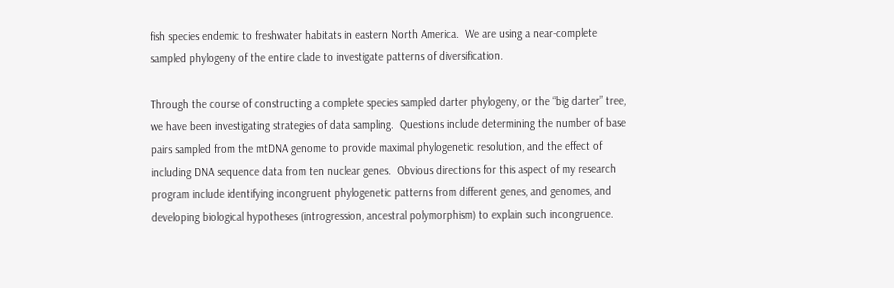fish species endemic to freshwater habitats in eastern North America.  We are using a near-complete sampled phylogeny of the entire clade to investigate patterns of diversification.

Through the course of constructing a complete species sampled darter phylogeny, or the “big darter” tree, we have been investigating strategies of data sampling.  Questions include determining the number of base pairs sampled from the mtDNA genome to provide maximal phylogenetic resolution, and the effect of including DNA sequence data from ten nuclear genes.  Obvious directions for this aspect of my research program include identifying incongruent phylogenetic patterns from different genes, and genomes, and developing biological hypotheses (introgression, ancestral polymorphism) to explain such incongruence.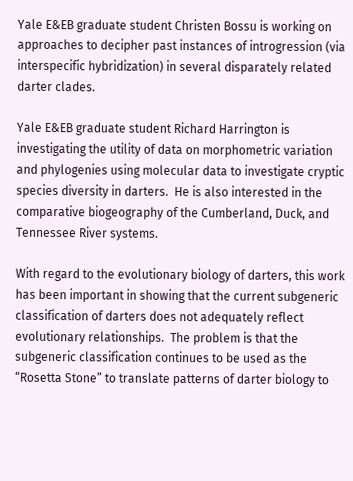Yale E&EB graduate student Christen Bossu is working on approaches to decipher past instances of introgression (via interspecific hybridization) in several disparately related darter clades.

Yale E&EB graduate student Richard Harrington is investigating the utility of data on morphometric variation and phylogenies using molecular data to investigate cryptic species diversity in darters.  He is also interested in the comparative biogeography of the Cumberland, Duck, and Tennessee River systems.

With regard to the evolutionary biology of darters, this work has been important in showing that the current subgeneric classification of darters does not adequately reflect evolutionary relationships.  The problem is that the subgeneric classification continues to be used as the “Rosetta Stone” to translate patterns of darter biology to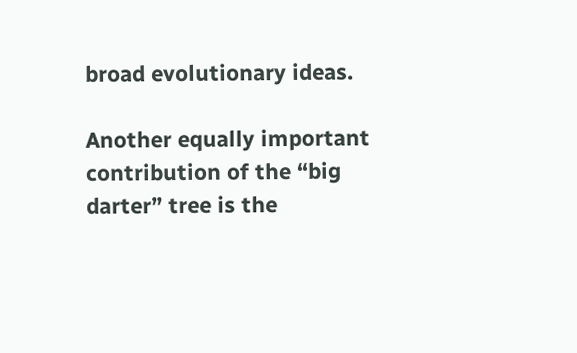broad evolutionary ideas.

Another equally important contribution of the “big darter” tree is the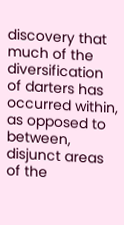discovery that much of the diversification of darters has occurred within, as opposed to between, disjunct areas of the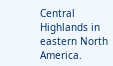Central Highlands in eastern North America.